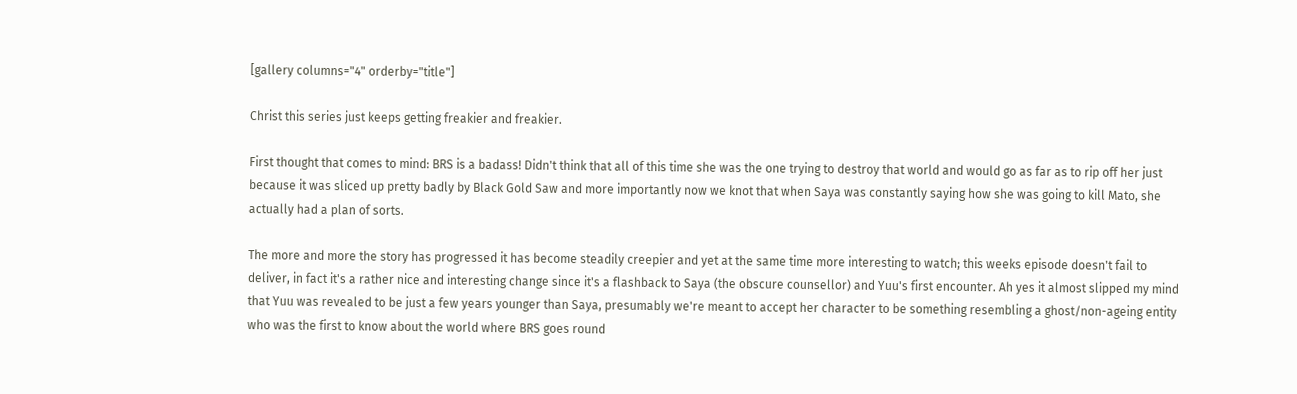[gallery columns="4" orderby="title"]

Christ this series just keeps getting freakier and freakier.

First thought that comes to mind: BRS is a badass! Didn't think that all of this time she was the one trying to destroy that world and would go as far as to rip off her just because it was sliced up pretty badly by Black Gold Saw and more importantly now we knot that when Saya was constantly saying how she was going to kill Mato, she actually had a plan of sorts.

The more and more the story has progressed it has become steadily creepier and yet at the same time more interesting to watch; this weeks episode doesn't fail to deliver, in fact it's a rather nice and interesting change since it's a flashback to Saya (the obscure counsellor) and Yuu's first encounter. Ah yes it almost slipped my mind that Yuu was revealed to be just a few years younger than Saya, presumably we're meant to accept her character to be something resembling a ghost/non-ageing entity who was the first to know about the world where BRS goes round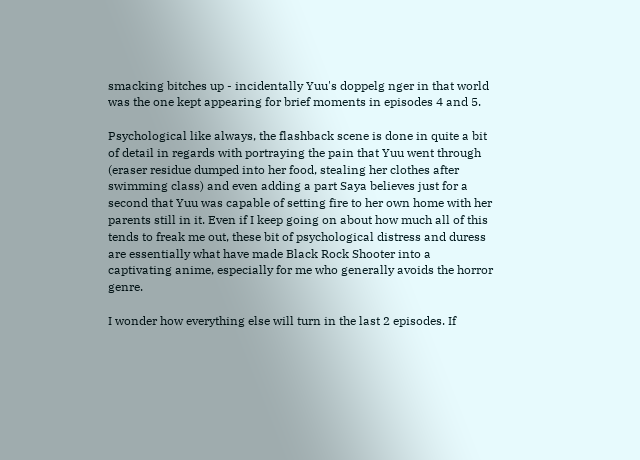smacking bitches up - incidentally Yuu's doppelg nger in that world was the one kept appearing for brief moments in episodes 4 and 5.

Psychological like always, the flashback scene is done in quite a bit of detail in regards with portraying the pain that Yuu went through (eraser residue dumped into her food, stealing her clothes after swimming class) and even adding a part Saya believes just for a second that Yuu was capable of setting fire to her own home with her parents still in it. Even if I keep going on about how much all of this tends to freak me out, these bit of psychological distress and duress are essentially what have made Black Rock Shooter into a captivating anime, especially for me who generally avoids the horror genre.

I wonder how everything else will turn in the last 2 episodes. If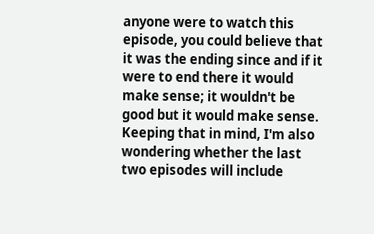anyone were to watch this episode, you could believe that it was the ending since and if it were to end there it would make sense; it wouldn't be good but it would make sense. Keeping that in mind, I'm also wondering whether the last two episodes will include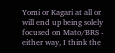Yomi or Kagari at all or will end up being solely focused on Mato/BRS - either way, I think the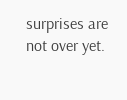surprises are not over yet.